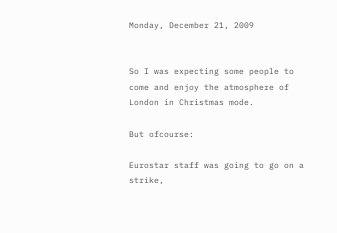Monday, December 21, 2009


So I was expecting some people to come and enjoy the atmosphere of London in Christmas mode.

But ofcourse:

Eurostar staff was going to go on a strike,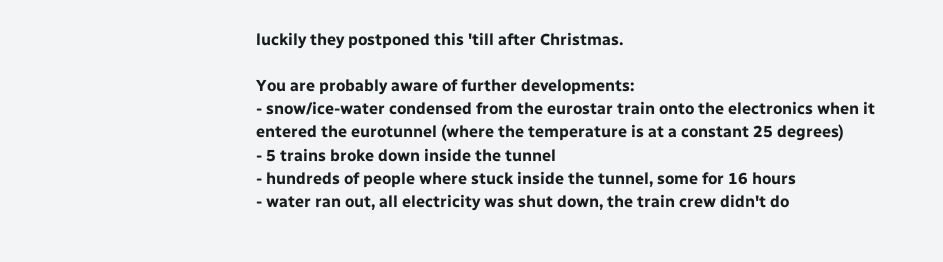luckily they postponed this 'till after Christmas.

You are probably aware of further developments:
- snow/ice-water condensed from the eurostar train onto the electronics when it entered the eurotunnel (where the temperature is at a constant 25 degrees)
- 5 trains broke down inside the tunnel
- hundreds of people where stuck inside the tunnel, some for 16 hours
- water ran out, all electricity was shut down, the train crew didn't do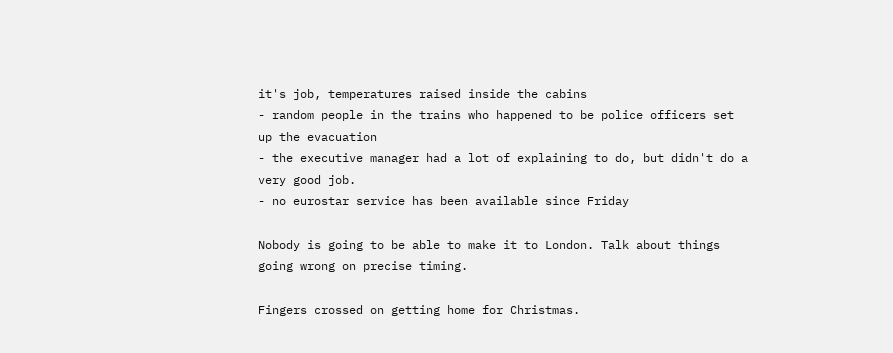it's job, temperatures raised inside the cabins
- random people in the trains who happened to be police officers set up the evacuation
- the executive manager had a lot of explaining to do, but didn't do a very good job.
- no eurostar service has been available since Friday

Nobody is going to be able to make it to London. Talk about things going wrong on precise timing.

Fingers crossed on getting home for Christmas.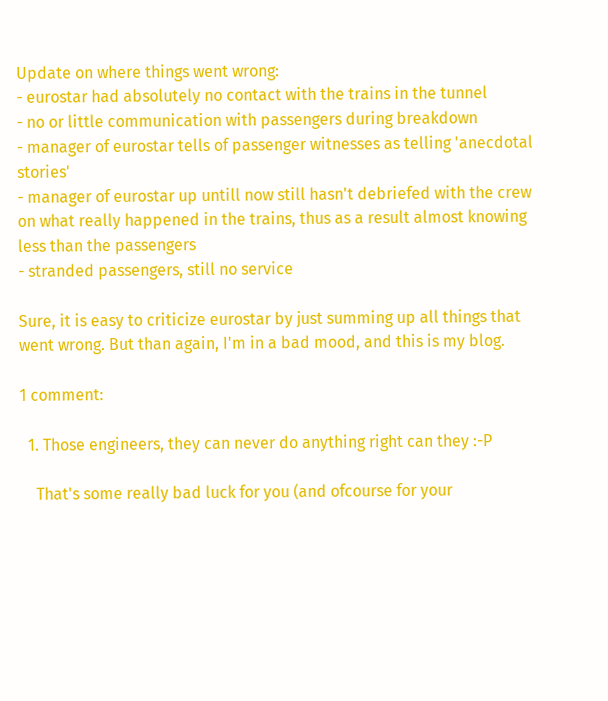Update on where things went wrong:
- eurostar had absolutely no contact with the trains in the tunnel
- no or little communication with passengers during breakdown
- manager of eurostar tells of passenger witnesses as telling 'anecdotal stories'
- manager of eurostar up untill now still hasn't debriefed with the crew on what really happened in the trains, thus as a result almost knowing less than the passengers
- stranded passengers, still no service

Sure, it is easy to criticize eurostar by just summing up all things that went wrong. But than again, I'm in a bad mood, and this is my blog.

1 comment:

  1. Those engineers, they can never do anything right can they :-P

    That's some really bad luck for you (and ofcourse for your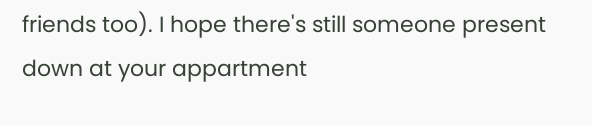friends too). I hope there's still someone present down at your appartment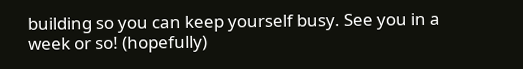building so you can keep yourself busy. See you in a week or so! (hopefully)